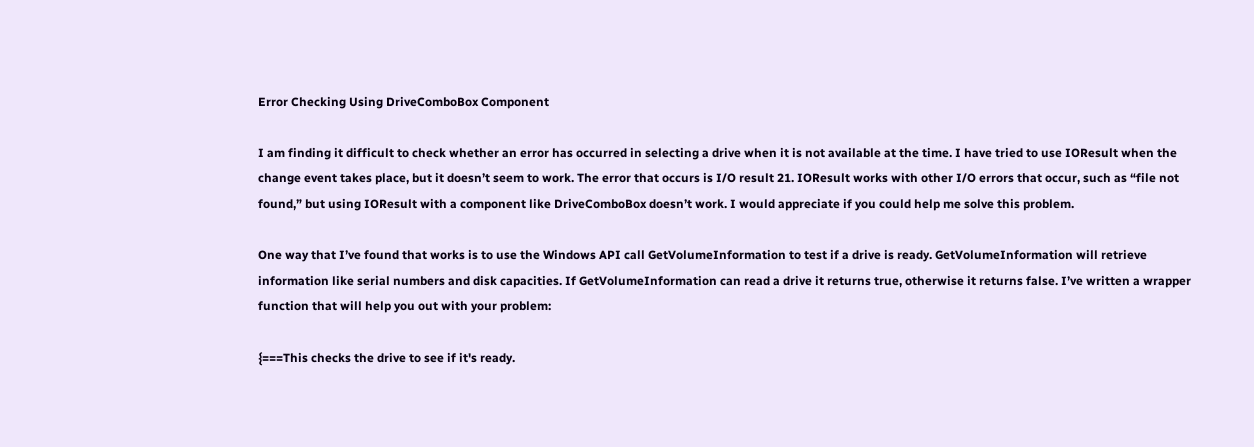Error Checking Using DriveComboBox Component

I am finding it difficult to check whether an error has occurred in selecting a drive when it is not available at the time. I have tried to use IOResult when the change event takes place, but it doesn’t seem to work. The error that occurs is I/O result 21. IOResult works with other I/O errors that occur, such as “file not found,” but using IOResult with a component like DriveComboBox doesn’t work. I would appreciate if you could help me solve this problem.

One way that I’ve found that works is to use the Windows API call GetVolumeInformation to test if a drive is ready. GetVolumeInformation will retrieve information like serial numbers and disk capacities. If GetVolumeInformation can read a drive it returns true, otherwise it returns false. I’ve written a wrapper function that will help you out with your problem:

{===This checks the drive to see if it's ready.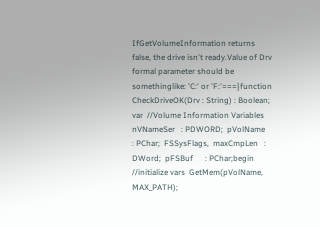IfGetVolumeInformation returns false, the drive isn't ready.Value of Drv formal parameter should be somethinglike: 'C:' or 'F:'===}function CheckDriveOK(Drv : String) : Boolean; var  //Volume Information Variables  nVNameSer   : PDWORD;  pVolName    : PChar;  FSSysFlags,  maxCmpLen   : DWord;  pFSBuf      : PChar;begin  //initialize vars  GetMem(pVolName, MAX_PATH);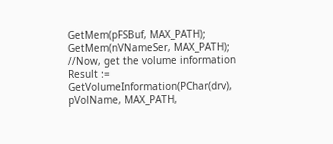GetMem(pFSBuf, MAX_PATH);  GetMem(nVNameSer, MAX_PATH);  //Now, get the volume information  Result := GetVolumeInformation(PChar(drv),              pVolName, MAX_PATH,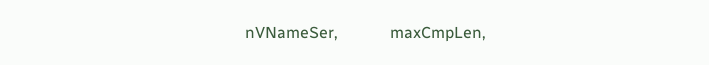nVNameSer,             maxCmpLen,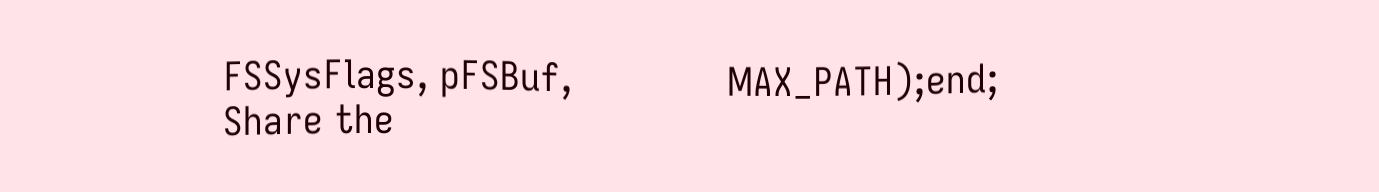FSSysFlags, pFSBuf,              MAX_PATH);end;
Share the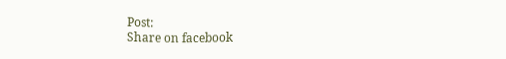Post:
Share on facebook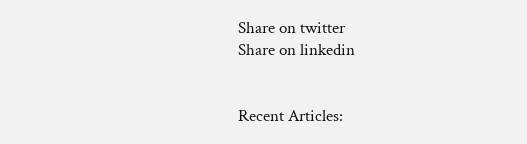Share on twitter
Share on linkedin


Recent Articles: